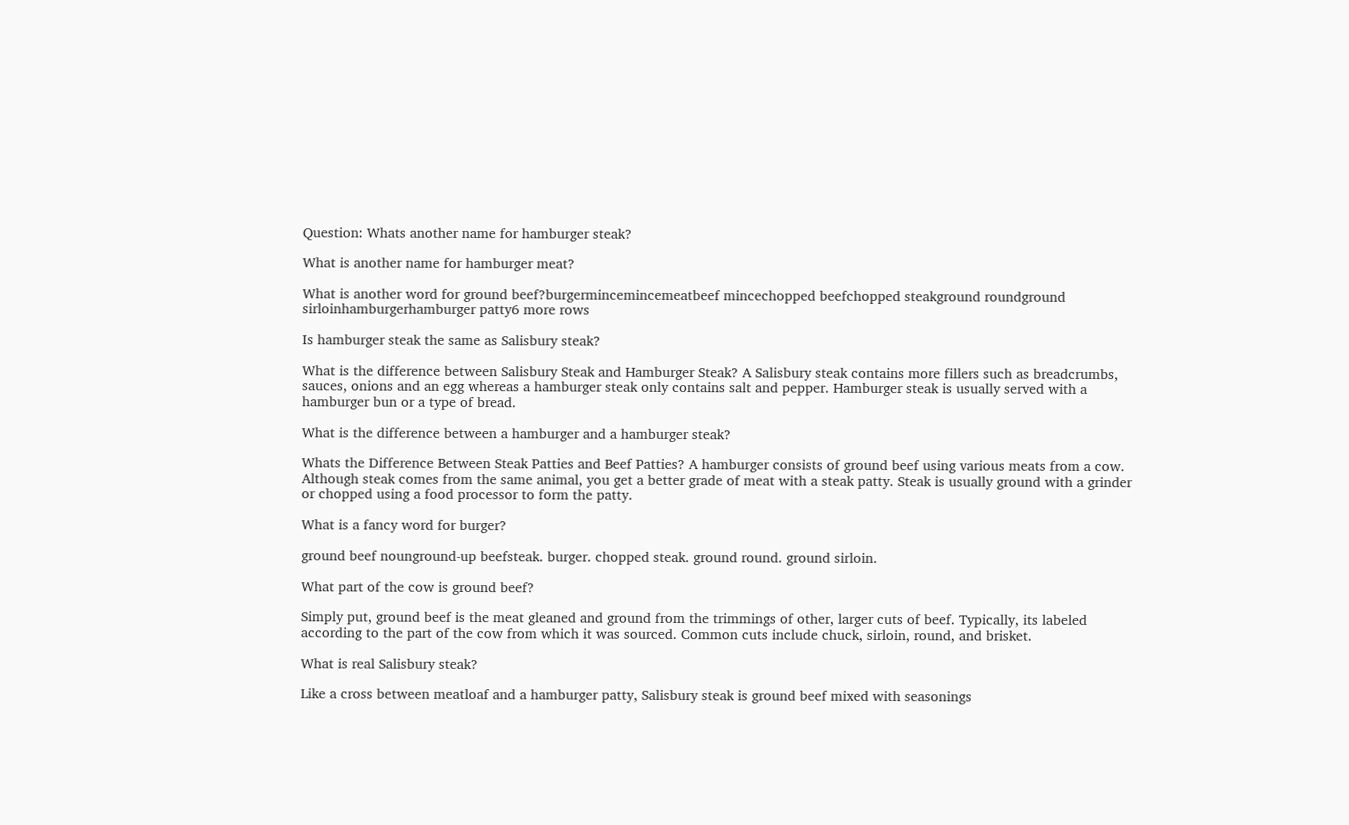Question: Whats another name for hamburger steak?

What is another name for hamburger meat?

What is another word for ground beef?burgermincemincemeatbeef mincechopped beefchopped steakground roundground sirloinhamburgerhamburger patty6 more rows

Is hamburger steak the same as Salisbury steak?

What is the difference between Salisbury Steak and Hamburger Steak? A Salisbury steak contains more fillers such as breadcrumbs, sauces, onions and an egg whereas a hamburger steak only contains salt and pepper. Hamburger steak is usually served with a hamburger bun or a type of bread.

What is the difference between a hamburger and a hamburger steak?

Whats the Difference Between Steak Patties and Beef Patties? A hamburger consists of ground beef using various meats from a cow. Although steak comes from the same animal, you get a better grade of meat with a steak patty. Steak is usually ground with a grinder or chopped using a food processor to form the patty.

What is a fancy word for burger?

ground beef nounground-up beefsteak. burger. chopped steak. ground round. ground sirloin.

What part of the cow is ground beef?

Simply put, ground beef is the meat gleaned and ground from the trimmings of other, larger cuts of beef. Typically, its labeled according to the part of the cow from which it was sourced. Common cuts include chuck, sirloin, round, and brisket.

What is real Salisbury steak?

Like a cross between meatloaf and a hamburger patty, Salisbury steak is ground beef mixed with seasonings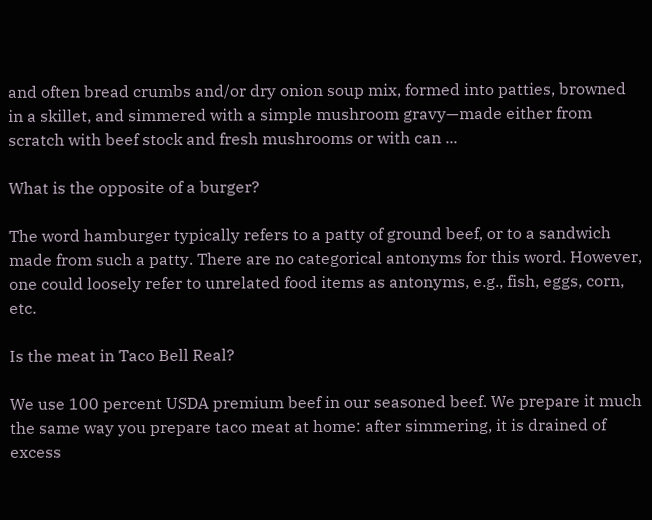and often bread crumbs and/or dry onion soup mix, formed into patties, browned in a skillet, and simmered with a simple mushroom gravy—made either from scratch with beef stock and fresh mushrooms or with can ...

What is the opposite of a burger?

The word hamburger typically refers to a patty of ground beef, or to a sandwich made from such a patty. There are no categorical antonyms for this word. However, one could loosely refer to unrelated food items as antonyms, e.g., fish, eggs, corn, etc.

Is the meat in Taco Bell Real?

We use 100 percent USDA premium beef in our seasoned beef. We prepare it much the same way you prepare taco meat at home: after simmering, it is drained of excess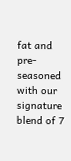fat and pre-seasoned with our signature blend of 7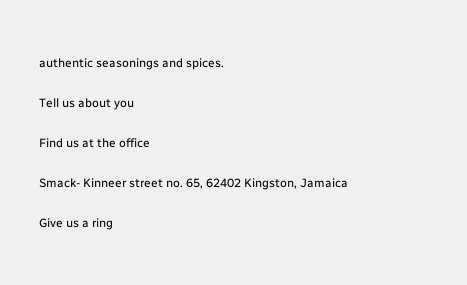authentic seasonings and spices.

Tell us about you

Find us at the office

Smack- Kinneer street no. 65, 62402 Kingston, Jamaica

Give us a ring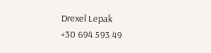Drexel Lepak
+30 694 593 49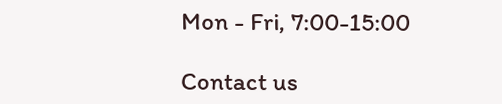Mon - Fri, 7:00-15:00

Contact us